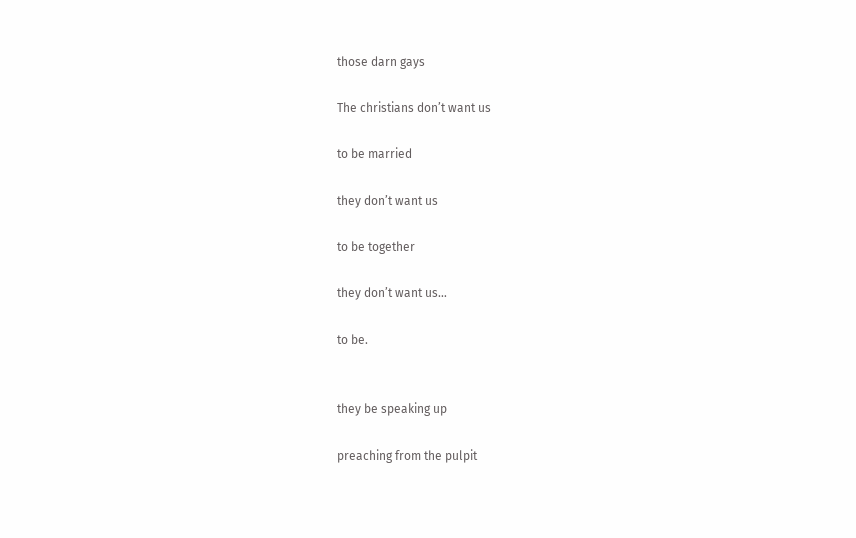those darn gays

The christians don’t want us

to be married

they don’t want us

to be together

they don’t want us…

to be.


they be speaking up

preaching from the pulpit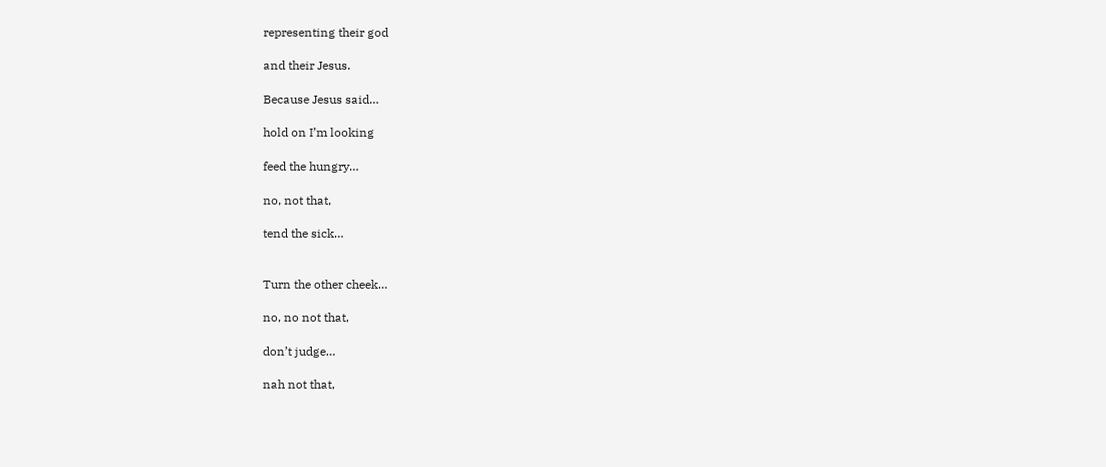representing their god

and their Jesus.

Because Jesus said…

hold on I’m looking

feed the hungry…

no, not that,

tend the sick…


Turn the other cheek…

no, no not that,

don’t judge…

nah not that,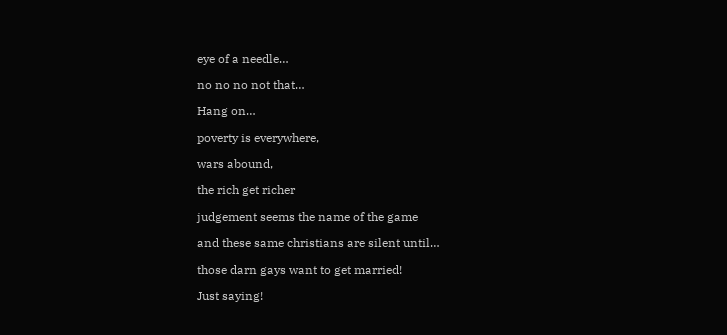eye of a needle…

no no no not that…

Hang on…

poverty is everywhere,

wars abound,

the rich get richer

judgement seems the name of the game

and these same christians are silent until…

those darn gays want to get married!

Just saying!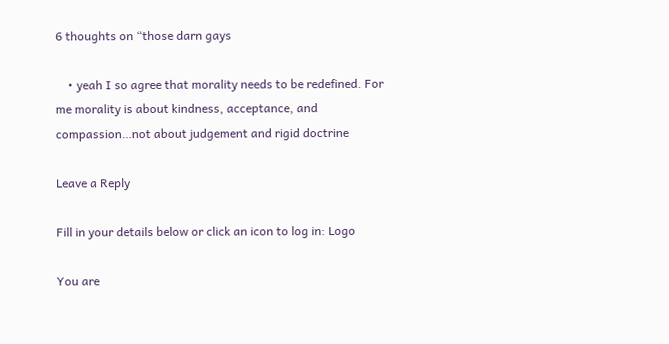6 thoughts on “those darn gays

    • yeah I so agree that morality needs to be redefined. For me morality is about kindness, acceptance, and compassion…not about judgement and rigid doctrine

Leave a Reply

Fill in your details below or click an icon to log in: Logo

You are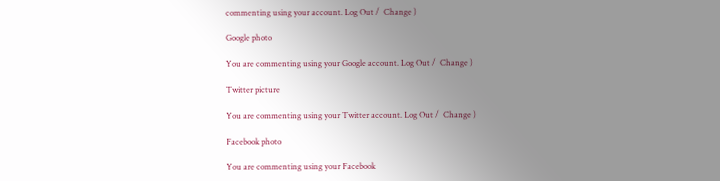commenting using your account. Log Out /  Change )

Google photo

You are commenting using your Google account. Log Out /  Change )

Twitter picture

You are commenting using your Twitter account. Log Out /  Change )

Facebook photo

You are commenting using your Facebook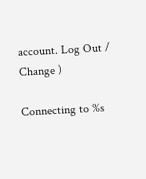account. Log Out /  Change )

Connecting to %s